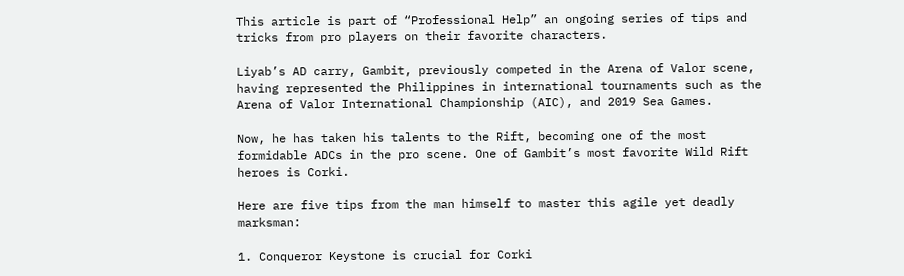This article is part of “Professional Help” an ongoing series of tips and tricks from pro players on their favorite characters.

Liyab’s AD carry, Gambit, previously competed in the Arena of Valor scene, having represented the Philippines in international tournaments such as the Arena of Valor International Championship (AIC), and 2019 Sea Games.

Now, he has taken his talents to the Rift, becoming one of the most formidable ADCs in the pro scene. One of Gambit’s most favorite Wild Rift heroes is Corki.

Here are five tips from the man himself to master this agile yet deadly marksman:

1. Conqueror Keystone is crucial for Corki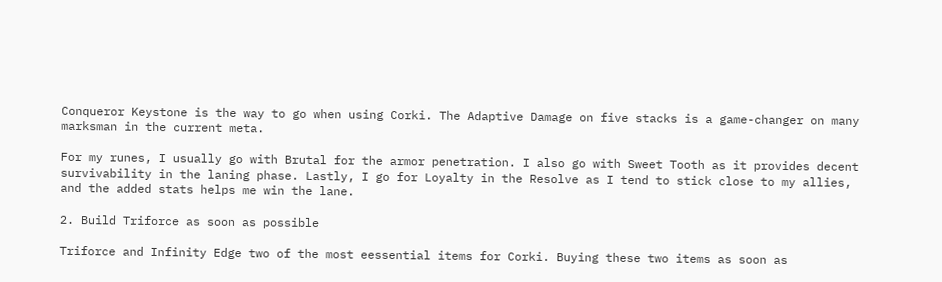Conqueror Keystone is the way to go when using Corki. The Adaptive Damage on five stacks is a game-changer on many marksman in the current meta.

For my runes, I usually go with Brutal for the armor penetration. I also go with Sweet Tooth as it provides decent survivability in the laning phase. Lastly, I go for Loyalty in the Resolve as I tend to stick close to my allies, and the added stats helps me win the lane.

2. Build Triforce as soon as possible

Triforce and Infinity Edge two of the most eessential items for Corki. Buying these two items as soon as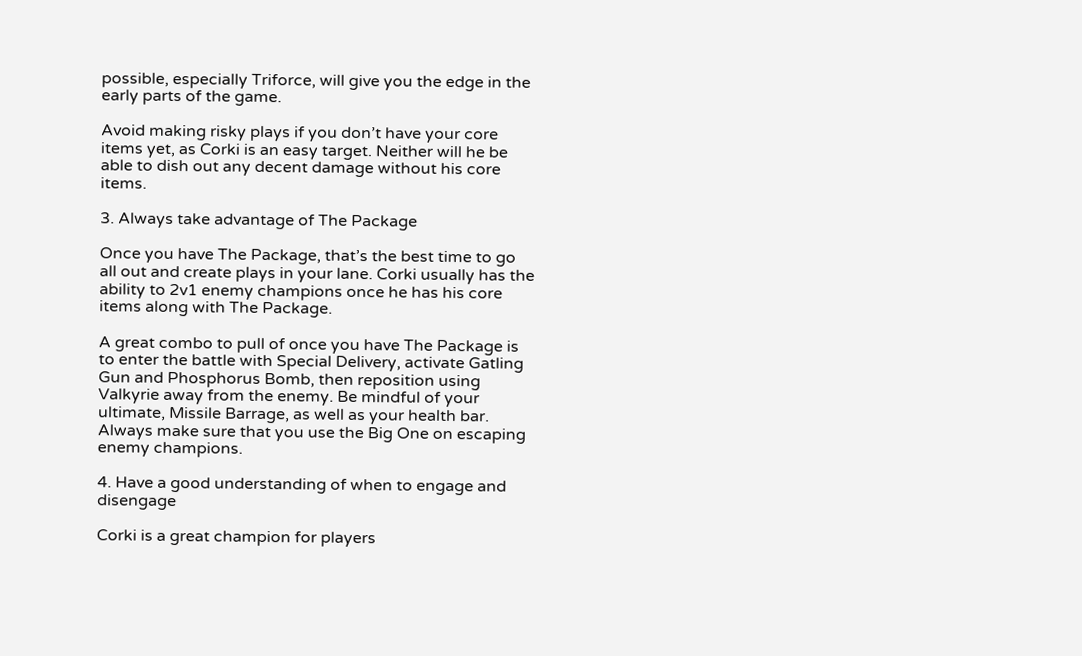possible, especially Triforce, will give you the edge in the early parts of the game.

Avoid making risky plays if you don’t have your core items yet, as Corki is an easy target. Neither will he be able to dish out any decent damage without his core items.

3. Always take advantage of The Package

Once you have The Package, that’s the best time to go all out and create plays in your lane. Corki usually has the ability to 2v1 enemy champions once he has his core items along with The Package.

A great combo to pull of once you have The Package is to enter the battle with Special Delivery, activate Gatling Gun and Phosphorus Bomb, then reposition using Valkyrie away from the enemy. Be mindful of your ultimate, Missile Barrage, as well as your health bar. Always make sure that you use the Big One on escaping enemy champions.

4. Have a good understanding of when to engage and disengage

Corki is a great champion for players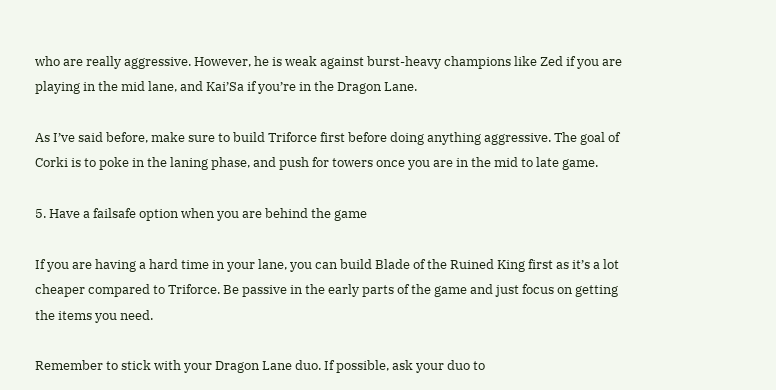who are really aggressive. However, he is weak against burst-heavy champions like Zed if you are playing in the mid lane, and Kai’Sa if you’re in the Dragon Lane.

As I’ve said before, make sure to build Triforce first before doing anything aggressive. The goal of Corki is to poke in the laning phase, and push for towers once you are in the mid to late game.

5. Have a failsafe option when you are behind the game

If you are having a hard time in your lane, you can build Blade of the Ruined King first as it’s a lot cheaper compared to Triforce. Be passive in the early parts of the game and just focus on getting the items you need.

Remember to stick with your Dragon Lane duo. If possible, ask your duo to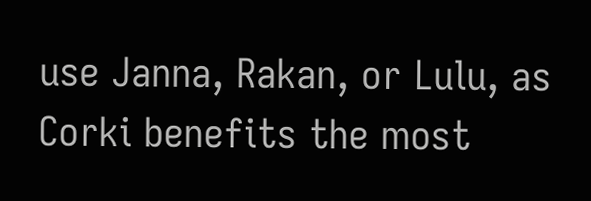use Janna, Rakan, or Lulu, as Corki benefits the most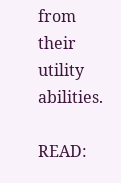from their utility abilities.

READ: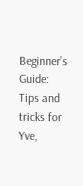Beginner’s Guide: Tips and tricks for Yve,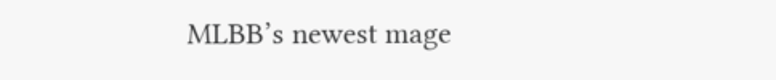MLBB’s newest mage